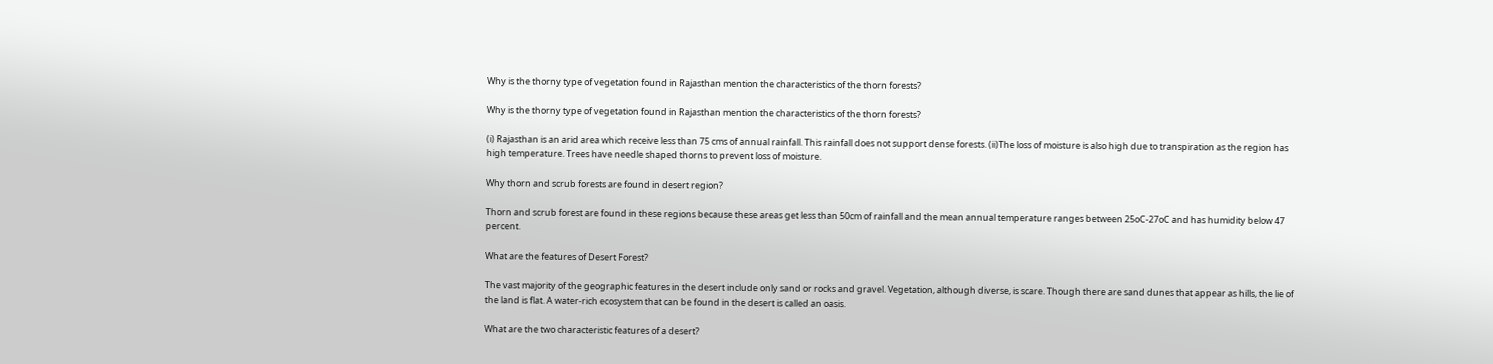Why is the thorny type of vegetation found in Rajasthan mention the characteristics of the thorn forests?

Why is the thorny type of vegetation found in Rajasthan mention the characteristics of the thorn forests?

(i) Rajasthan is an arid area which receive less than 75 cms of annual rainfall. This rainfall does not support dense forests. (ii)The loss of moisture is also high due to transpiration as the region has high temperature. Trees have needle shaped thorns to prevent loss of moisture.

Why thorn and scrub forests are found in desert region?

Thorn and scrub forest are found in these regions because these areas get less than 50cm of rainfall and the mean annual temperature ranges between 25oC-27oC and has humidity below 47 percent.

What are the features of Desert Forest?

The vast majority of the geographic features in the desert include only sand or rocks and gravel. Vegetation, although diverse, is scare. Though there are sand dunes that appear as hills, the lie of the land is flat. A water-rich ecosystem that can be found in the desert is called an oasis.

What are the two characteristic features of a desert?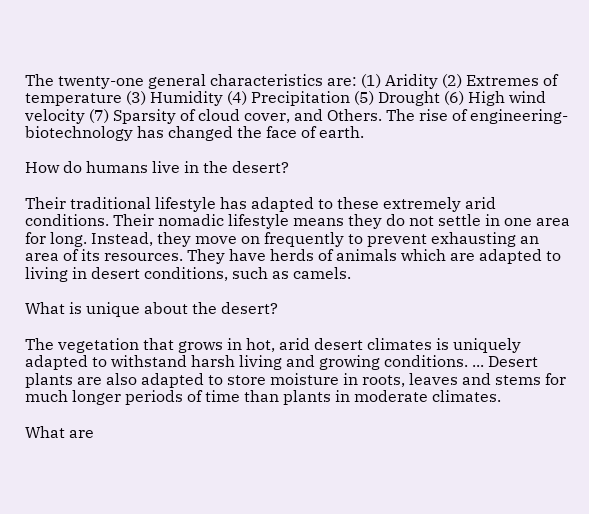The twenty-one general characteristics are: (1) Aridity (2) Extremes of temperature (3) Humidity (4) Precipitation (5) Drought (6) High wind velocity (7) Sparsity of cloud cover, and Others. The rise of engineering-biotechnology has changed the face of earth.

How do humans live in the desert?

Their traditional lifestyle has adapted to these extremely arid conditions. Their nomadic lifestyle means they do not settle in one area for long. Instead, they move on frequently to prevent exhausting an area of its resources. They have herds of animals which are adapted to living in desert conditions, such as camels.

What is unique about the desert?

The vegetation that grows in hot, arid desert climates is uniquely adapted to withstand harsh living and growing conditions. ... Desert plants are also adapted to store moisture in roots, leaves and stems for much longer periods of time than plants in moderate climates.

What are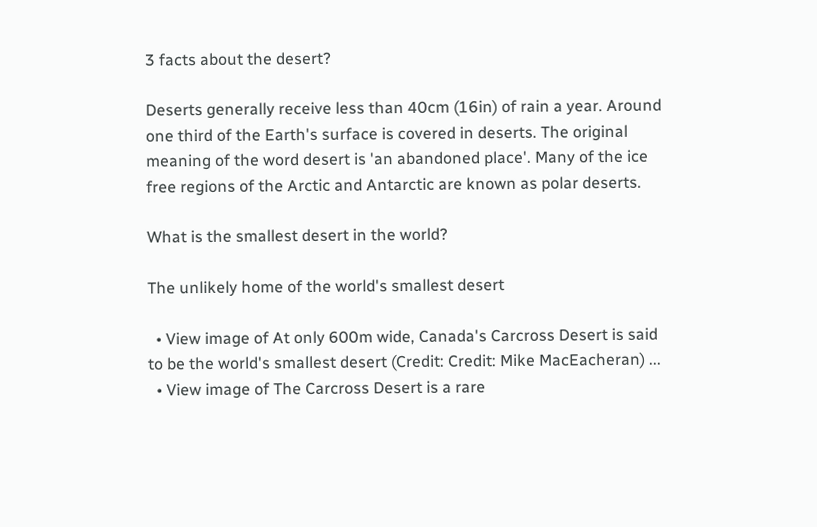3 facts about the desert?

Deserts generally receive less than 40cm (16in) of rain a year. Around one third of the Earth's surface is covered in deserts. The original meaning of the word desert is 'an abandoned place'. Many of the ice free regions of the Arctic and Antarctic are known as polar deserts.

What is the smallest desert in the world?

The unlikely home of the world's smallest desert

  • View image of At only 600m wide, Canada's Carcross Desert is said to be the world's smallest desert (Credit: Credit: Mike MacEacheran) ...
  • View image of The Carcross Desert is a rare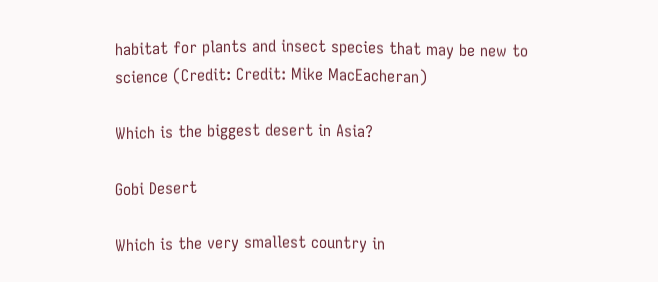habitat for plants and insect species that may be new to science (Credit: Credit: Mike MacEacheran)

Which is the biggest desert in Asia?

Gobi Desert

Which is the very smallest country in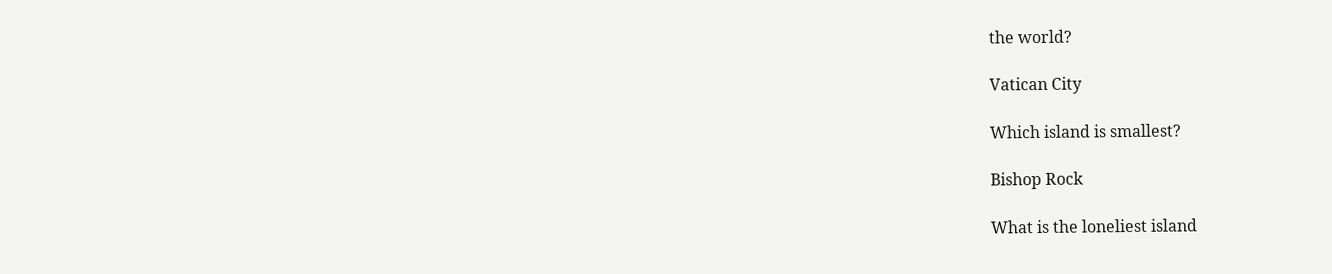the world?

Vatican City

Which island is smallest?

Bishop Rock

What is the loneliest island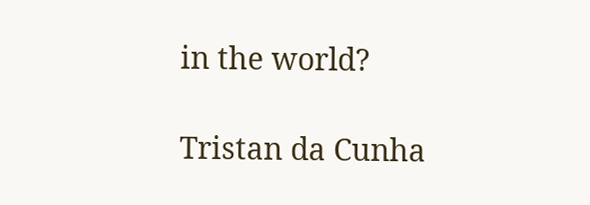in the world?

Tristan da Cunha